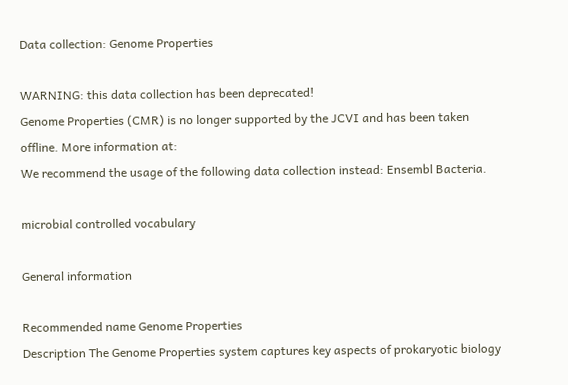Data collection: Genome Properties

WARNING: this data collection has been deprecated!
Genome Properties (CMR) is no longer supported by the JCVI and has been taken offline. More information at:
We recommend the usage of the following data collection instead: Ensembl Bacteria.

microbial controlled vocabulary

General information

Recommended name Genome Properties
Description The Genome Properties system captures key aspects of prokaryotic biology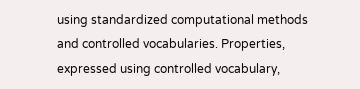using standardized computational methods and controlled vocabularies. Properties, expressed using controlled vocabulary,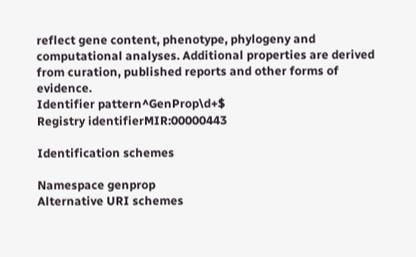reflect gene content, phenotype, phylogeny and computational analyses. Additional properties are derived from curation, published reports and other forms of evidence.
Identifier pattern^GenProp\d+$
Registry identifierMIR:00000443

Identification schemes

Namespace genprop
Alternative URI schemes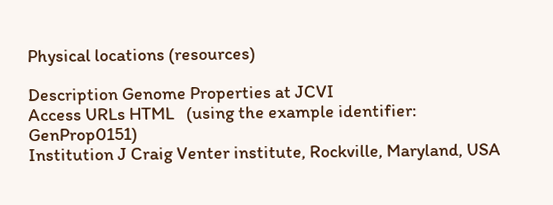Physical locations (resources)

Description Genome Properties at JCVI
Access URLs HTML   (using the example identifier: GenProp0151)
Institution J Craig Venter institute, Rockville, Maryland, USA